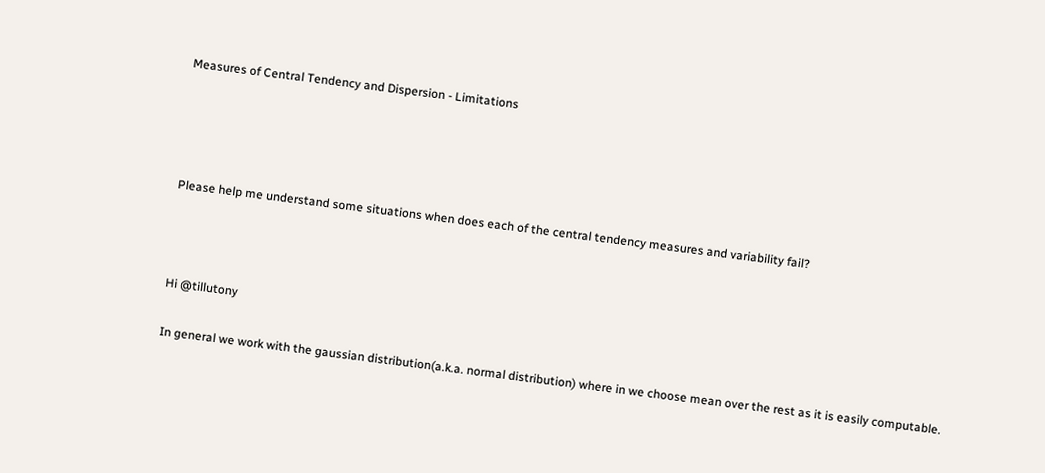Measures of Central Tendency and Dispersion - Limitations




Please help me understand some situations when does each of the central tendency measures and variability fail?



Hi @tillutony

In general we work with the gaussian distribution(a.k.a. normal distribution) where in we choose mean over the rest as it is easily computable.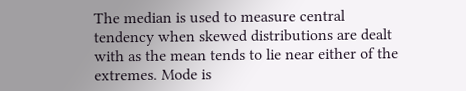The median is used to measure central tendency when skewed distributions are dealt with as the mean tends to lie near either of the extremes. Mode is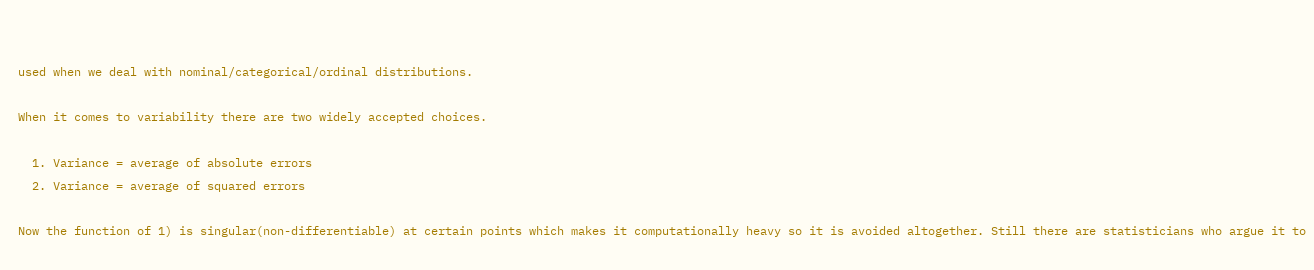used when we deal with nominal/categorical/ordinal distributions.

When it comes to variability there are two widely accepted choices.

  1. Variance = average of absolute errors
  2. Variance = average of squared errors

Now the function of 1) is singular(non-differentiable) at certain points which makes it computationally heavy so it is avoided altogether. Still there are statisticians who argue it to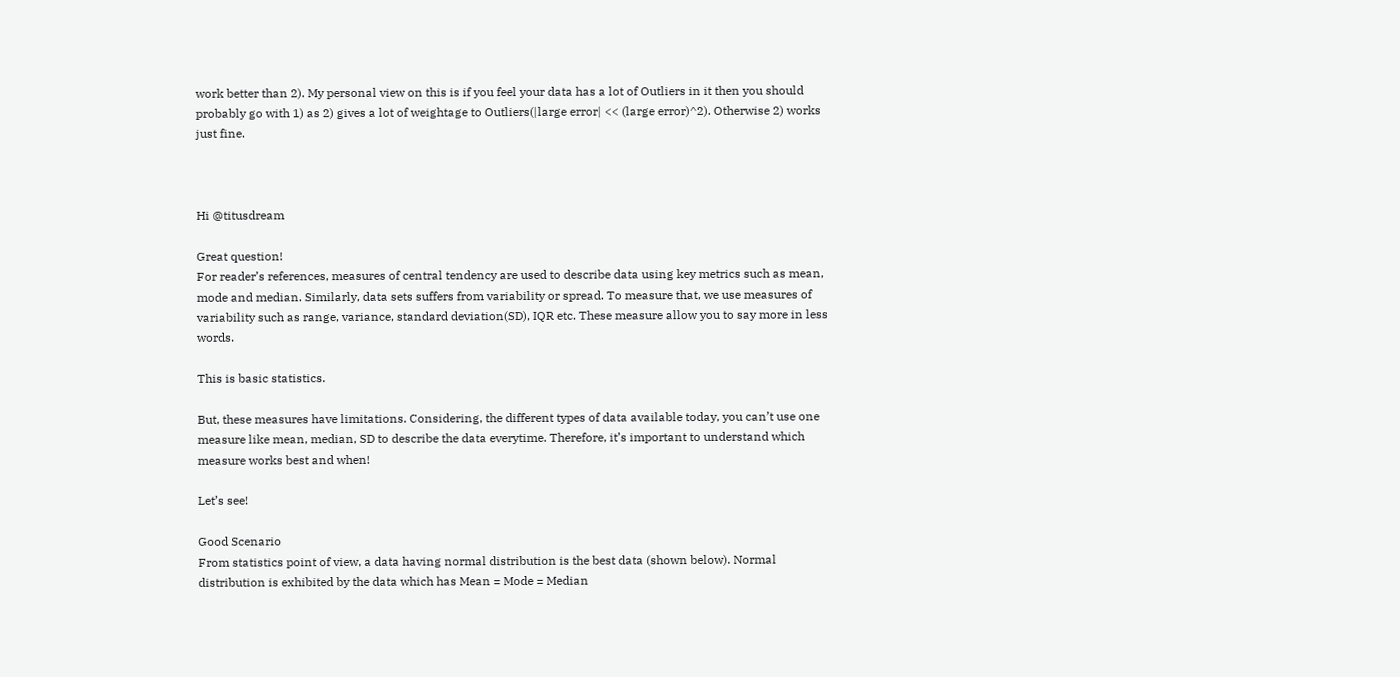work better than 2). My personal view on this is if you feel your data has a lot of Outliers in it then you should probably go with 1) as 2) gives a lot of weightage to Outliers(|large error| << (large error)^2). Otherwise 2) works just fine.



Hi @titusdream

Great question!
For reader’s references, measures of central tendency are used to describe data using key metrics such as mean, mode and median. Similarly, data sets suffers from variability or spread. To measure that, we use measures of variability such as range, variance, standard deviation(SD), IQR etc. These measure allow you to say more in less words.

This is basic statistics.

But, these measures have limitations. Considering, the different types of data available today, you can’t use one measure like mean, median, SD to describe the data everytime. Therefore, it’s important to understand which measure works best and when!

Let’s see!

Good Scenario
From statistics point of view, a data having normal distribution is the best data (shown below). Normal distribution is exhibited by the data which has Mean = Mode = Median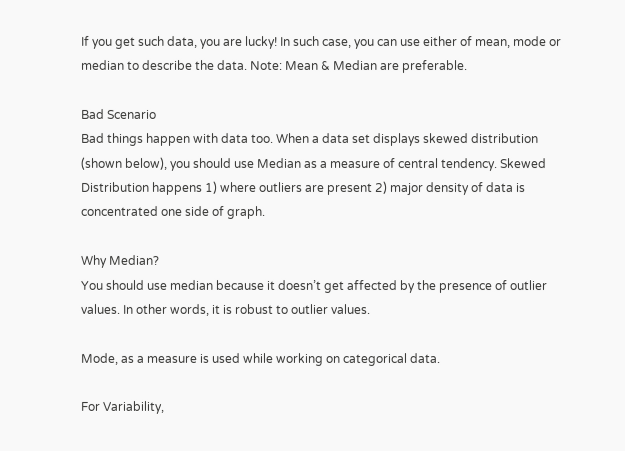If you get such data, you are lucky! In such case, you can use either of mean, mode or median to describe the data. Note: Mean & Median are preferable.

Bad Scenario
Bad things happen with data too. When a data set displays skewed distribution (shown below), you should use Median as a measure of central tendency. Skewed Distribution happens 1) where outliers are present 2) major density of data is concentrated one side of graph.

Why Median?
You should use median because it doesn’t get affected by the presence of outlier values. In other words, it is robust to outlier values.

Mode, as a measure is used while working on categorical data.

For Variability,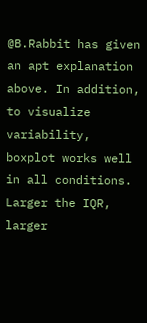@B.Rabbit has given an apt explanation above. In addition, to visualize variability, boxplot works well in all conditions. Larger the IQR, larger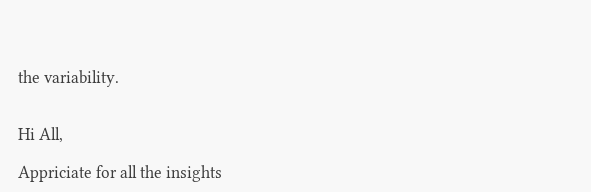the variability.


Hi All,

Appriciate for all the insights